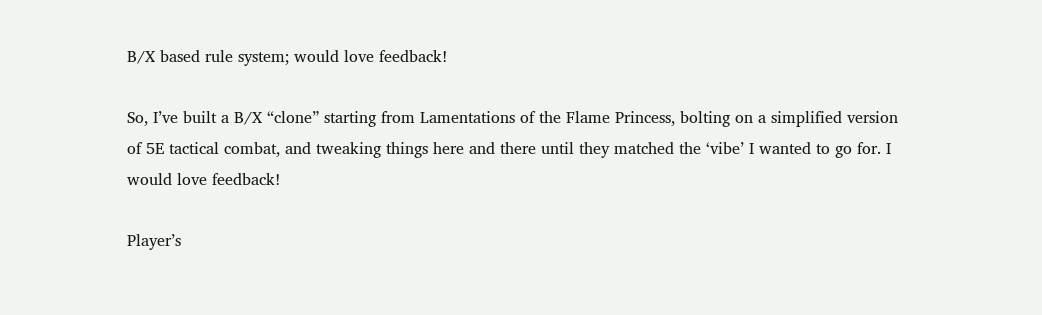B/X based rule system; would love feedback!

So, I’ve built a B/X “clone” starting from Lamentations of the Flame Princess, bolting on a simplified version of 5E tactical combat, and tweaking things here and there until they matched the ‘vibe’ I wanted to go for. I would love feedback!

Player’s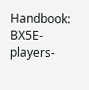Handbook: BX5E-players-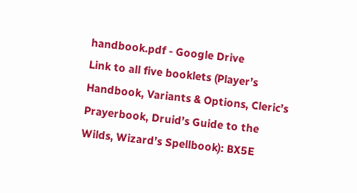handbook.pdf - Google Drive
Link to all five booklets (Player’s Handbook, Variants & Options, Cleric’s Prayerbook, Druid’s Guide to the Wilds, Wizard’s Spellbook): BX5E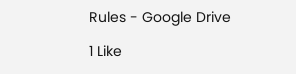Rules - Google Drive

1 Like